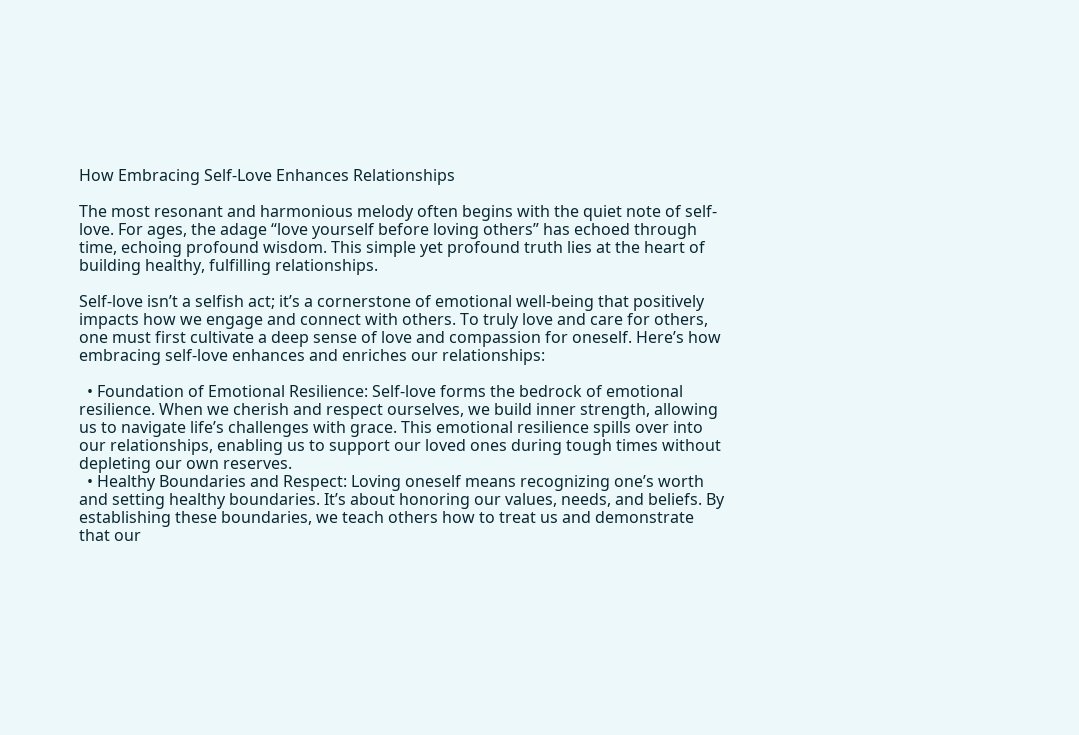How Embracing Self-Love Enhances Relationships

The most resonant and harmonious melody often begins with the quiet note of self-love. For ages, the adage “love yourself before loving others” has echoed through time, echoing profound wisdom. This simple yet profound truth lies at the heart of building healthy, fulfilling relationships.

Self-love isn’t a selfish act; it’s a cornerstone of emotional well-being that positively impacts how we engage and connect with others. To truly love and care for others, one must first cultivate a deep sense of love and compassion for oneself. Here’s how embracing self-love enhances and enriches our relationships:

  • Foundation of Emotional Resilience: Self-love forms the bedrock of emotional resilience. When we cherish and respect ourselves, we build inner strength, allowing us to navigate life’s challenges with grace. This emotional resilience spills over into our relationships, enabling us to support our loved ones during tough times without depleting our own reserves.
  • Healthy Boundaries and Respect: Loving oneself means recognizing one’s worth and setting healthy boundaries. It’s about honoring our values, needs, and beliefs. By establishing these boundaries, we teach others how to treat us and demonstrate that our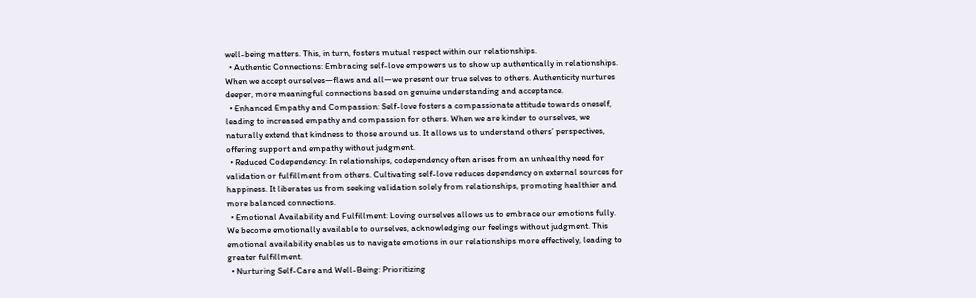well-being matters. This, in turn, fosters mutual respect within our relationships.
  • Authentic Connections: Embracing self-love empowers us to show up authentically in relationships. When we accept ourselves—flaws and all—we present our true selves to others. Authenticity nurtures deeper, more meaningful connections based on genuine understanding and acceptance.
  • Enhanced Empathy and Compassion: Self-love fosters a compassionate attitude towards oneself, leading to increased empathy and compassion for others. When we are kinder to ourselves, we naturally extend that kindness to those around us. It allows us to understand others’ perspectives, offering support and empathy without judgment.
  • Reduced Codependency: In relationships, codependency often arises from an unhealthy need for validation or fulfillment from others. Cultivating self-love reduces dependency on external sources for happiness. It liberates us from seeking validation solely from relationships, promoting healthier and more balanced connections.
  • Emotional Availability and Fulfillment: Loving ourselves allows us to embrace our emotions fully. We become emotionally available to ourselves, acknowledging our feelings without judgment. This emotional availability enables us to navigate emotions in our relationships more effectively, leading to greater fulfillment.
  • Nurturing Self-Care and Well-Being: Prioritizing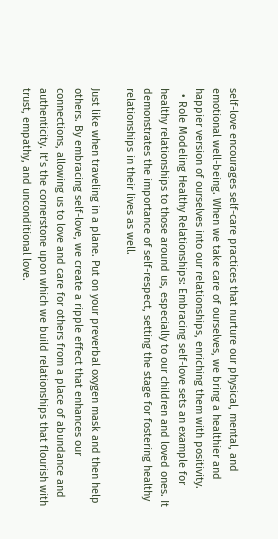self-love encourages self-care practices that nurture our physical, mental, and emotional well-being. When we take care of ourselves, we bring a healthier and happier version of ourselves into our relationships, enriching them with positivity.
  • Role Modeling Healthy Relationships: Embracing self-love sets an example for healthy relationships to those around us, especially to our children and loved ones. It demonstrates the importance of self-respect, setting the stage for fostering healthy relationships in their lives as well.

Just like when traveling in a plane. Put on your preverbal oxygen mask and then help others. By embracing self-love, we create a ripple effect that enhances our connections, allowing us to love and care for others from a place of abundance and authenticity. It’s the cornerstone upon which we build relationships that flourish with trust, empathy, and unconditional love.